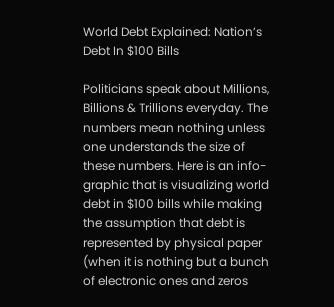World Debt Explained: Nation’s Debt In $100 Bills

Politicians speak about Millions, Billions & Trillions everyday. The numbers mean nothing unless one understands the size of these numbers. Here is an info-graphic that is visualizing world debt in $100 bills while making the assumption that debt is represented by physical paper (when it is nothing but a bunch of electronic ones and zeros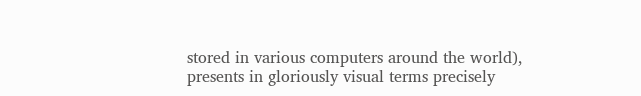stored in various computers around the world), presents in gloriously visual terms precisely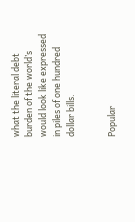what the literal debt burden of the world’s would look like expressed in piles of one hundred dollar bills.


Popular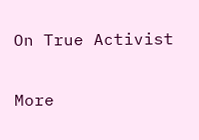On True Activist

More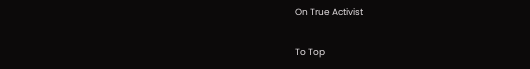On True Activist

To Top